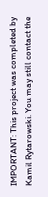IMPORTANT: This project was completed by Kamil Rytarowski. You may still contact the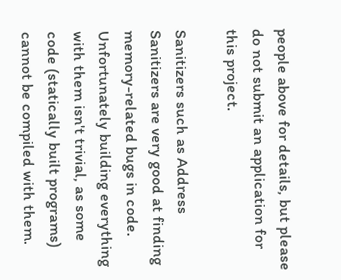people above for details, but please do not submit an application for this project.

Sanitizers such as Address Sanitizers are very good at finding memory-related bugs in code. Unfortunately building everything with them isn't trivial, as some code (statically built programs) cannot be compiled with them.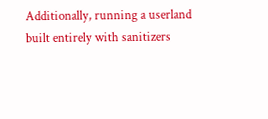Additionally, running a userland built entirely with sanitizers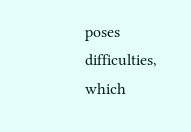poses difficulties, which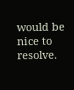would be nice to resolve.